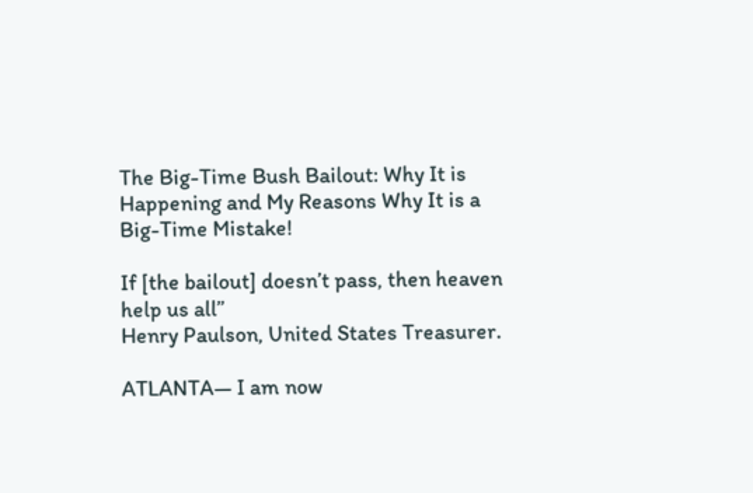The Big-Time Bush Bailout: Why It is Happening and My Reasons Why It is a Big-Time Mistake!

If [the bailout] doesn’t pass, then heaven help us all”
Henry Paulson, United States Treasurer.

ATLANTA— I am now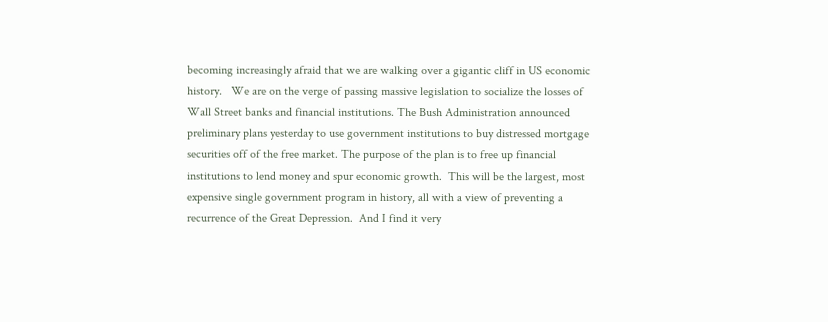becoming increasingly afraid that we are walking over a gigantic cliff in US economic history.   We are on the verge of passing massive legislation to socialize the losses of Wall Street banks and financial institutions. The Bush Administration announced preliminary plans yesterday to use government institutions to buy distressed mortgage securities off of the free market. The purpose of the plan is to free up financial institutions to lend money and spur economic growth.  This will be the largest, most expensive single government program in history, all with a view of preventing a recurrence of the Great Depression.  And I find it very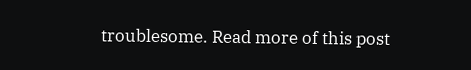troublesome. Read more of this post